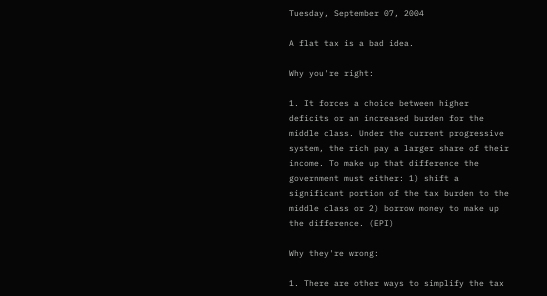Tuesday, September 07, 2004

A flat tax is a bad idea.

Why you're right:

1. It forces a choice between higher deficits or an increased burden for the middle class. Under the current progressive system, the rich pay a larger share of their income. To make up that difference the government must either: 1) shift a significant portion of the tax burden to the middle class or 2) borrow money to make up the difference. (EPI)

Why they're wrong:

1. There are other ways to simplify the tax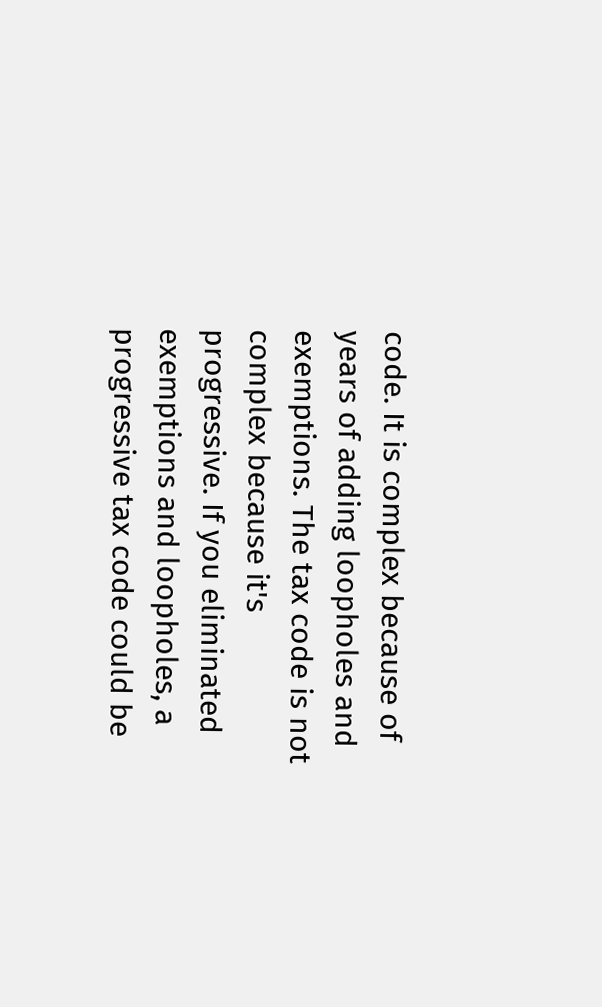code. It is complex because of years of adding loopholes and exemptions. The tax code is not complex because it's progressive. If you eliminated exemptions and loopholes, a progressive tax code could be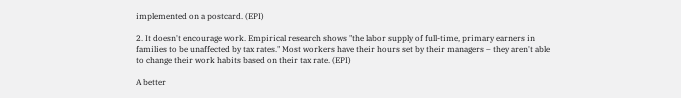implemented on a postcard. (EPI)

2. It doesn't encourage work. Empirical research shows "the labor supply of full-time, primary earners in families to be unaffected by tax rates." Most workers have their hours set by their managers – they aren't able to change their work habits based on their tax rate. (EPI)

A better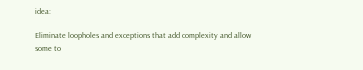idea:

Eliminate loopholes and exceptions that add complexity and allow some to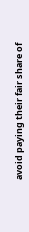avoid paying their fair share of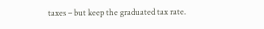taxes – but keep the graduated tax rate.